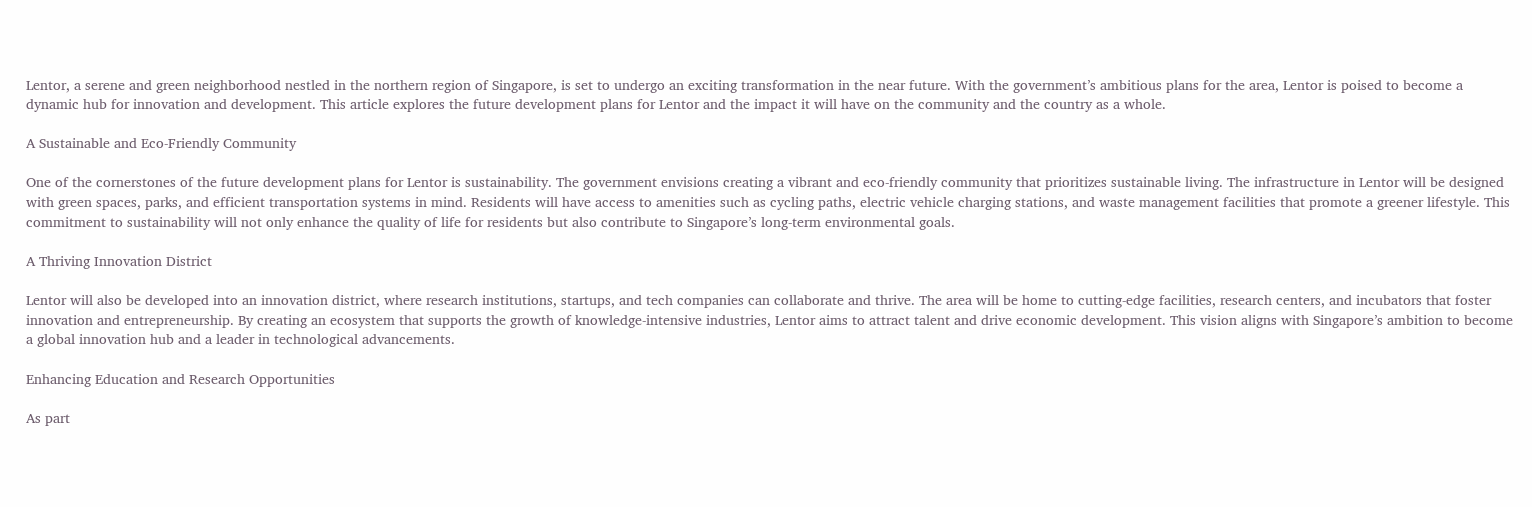Lentor, a serene and green neighborhood nestled in the northern region of Singapore, is set to undergo an exciting transformation in the near future. With the government’s ambitious plans for the area, Lentor is poised to become a dynamic hub for innovation and development. This article explores the future development plans for Lentor and the impact it will have on the community and the country as a whole.

A Sustainable and Eco-Friendly Community

One of the cornerstones of the future development plans for Lentor is sustainability. The government envisions creating a vibrant and eco-friendly community that prioritizes sustainable living. The infrastructure in Lentor will be designed with green spaces, parks, and efficient transportation systems in mind. Residents will have access to amenities such as cycling paths, electric vehicle charging stations, and waste management facilities that promote a greener lifestyle. This commitment to sustainability will not only enhance the quality of life for residents but also contribute to Singapore’s long-term environmental goals.

A Thriving Innovation District

Lentor will also be developed into an innovation district, where research institutions, startups, and tech companies can collaborate and thrive. The area will be home to cutting-edge facilities, research centers, and incubators that foster innovation and entrepreneurship. By creating an ecosystem that supports the growth of knowledge-intensive industries, Lentor aims to attract talent and drive economic development. This vision aligns with Singapore’s ambition to become a global innovation hub and a leader in technological advancements.

Enhancing Education and Research Opportunities

As part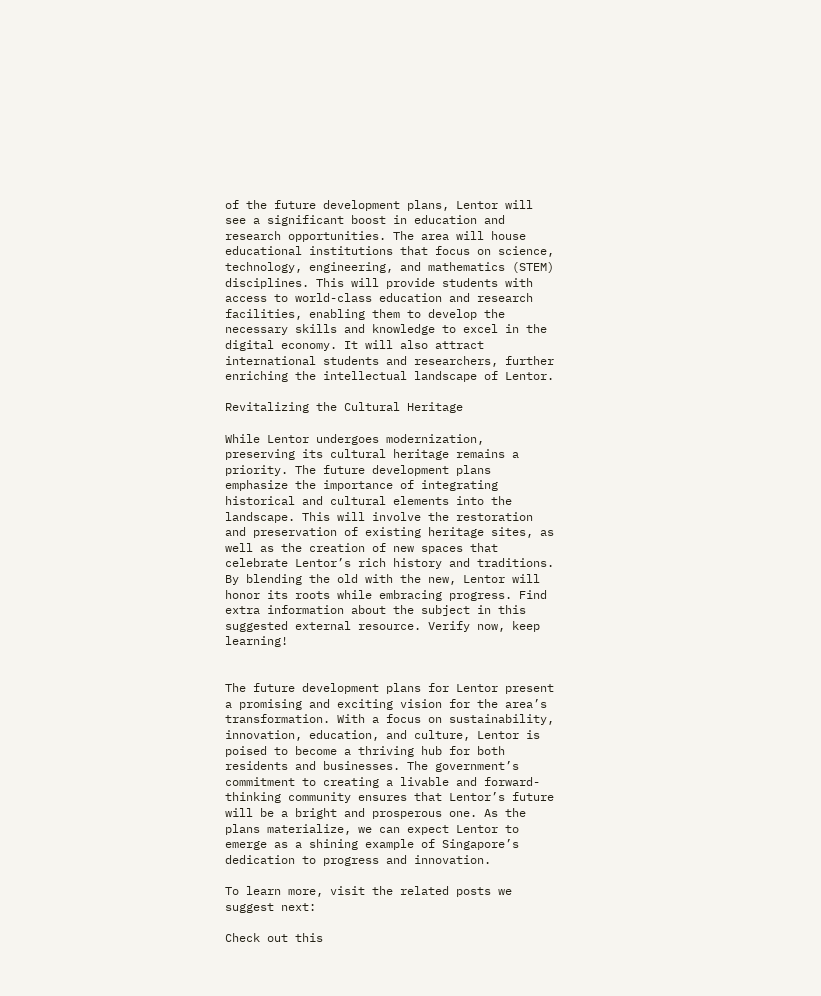of the future development plans, Lentor will see a significant boost in education and research opportunities. The area will house educational institutions that focus on science, technology, engineering, and mathematics (STEM) disciplines. This will provide students with access to world-class education and research facilities, enabling them to develop the necessary skills and knowledge to excel in the digital economy. It will also attract international students and researchers, further enriching the intellectual landscape of Lentor.

Revitalizing the Cultural Heritage

While Lentor undergoes modernization, preserving its cultural heritage remains a priority. The future development plans emphasize the importance of integrating historical and cultural elements into the landscape. This will involve the restoration and preservation of existing heritage sites, as well as the creation of new spaces that celebrate Lentor’s rich history and traditions. By blending the old with the new, Lentor will honor its roots while embracing progress. Find extra information about the subject in this suggested external resource. Verify now, keep learning!


The future development plans for Lentor present a promising and exciting vision for the area’s transformation. With a focus on sustainability, innovation, education, and culture, Lentor is poised to become a thriving hub for both residents and businesses. The government’s commitment to creating a livable and forward-thinking community ensures that Lentor’s future will be a bright and prosperous one. As the plans materialize, we can expect Lentor to emerge as a shining example of Singapore’s dedication to progress and innovation.

To learn more, visit the related posts we suggest next:

Check out this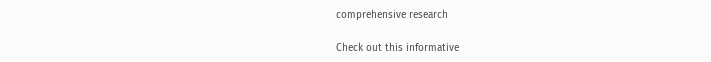comprehensive research

Check out this informative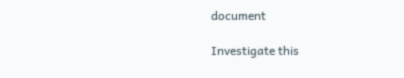document

Investigate this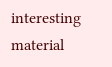interesting material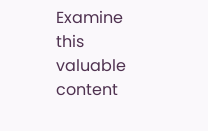Examine this valuable content